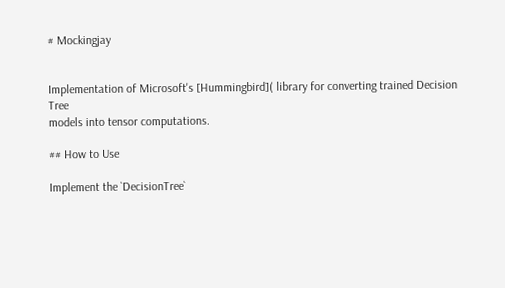# Mockingjay


Implementation of Microsoft's [Hummingbird]( library for converting trained Decision Tree
models into tensor computations.

## How to Use

Implement the `DecisionTree`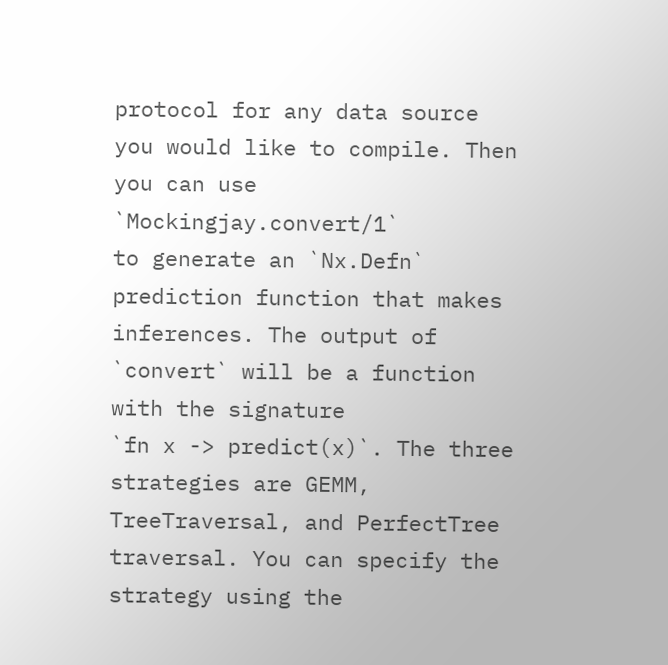protocol for any data source you would like to compile. Then you can use `Mockingjay.convert/1`
to generate an `Nx.Defn` prediction function that makes inferences. The output of `convert` will be a function with the signature
`fn x -> predict(x)`. The three strategies are GEMM, TreeTraversal, and PerfectTree traversal. You can specify the strategy using the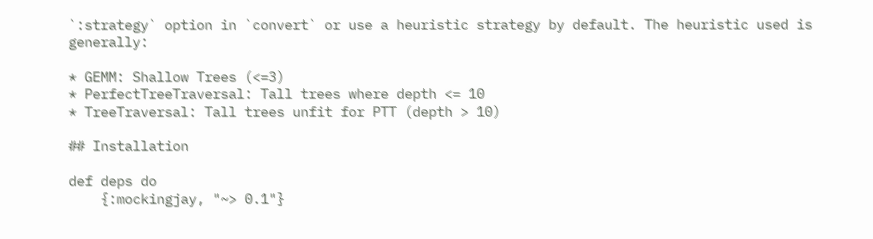`:strategy` option in `convert` or use a heuristic strategy by default. The heuristic used is generally:

* GEMM: Shallow Trees (<=3)
* PerfectTreeTraversal: Tall trees where depth <= 10
* TreeTraversal: Tall trees unfit for PTT (depth > 10)

## Installation

def deps do
    {:mockingjay, "~> 0.1"}